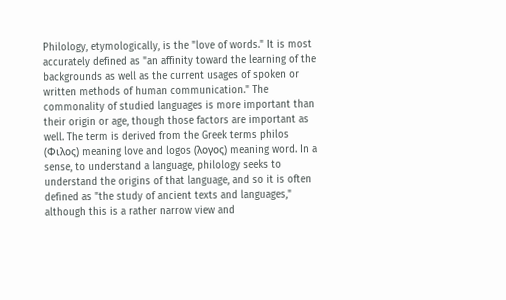Philology, etymologically, is the "love of words." It is most accurately defined as "an affinity toward the learning of the backgrounds as well as the current usages of spoken or written methods of human communication." The commonality of studied languages is more important than their origin or age, though those factors are important as well. The term is derived from the Greek terms philos (Φιλος) meaning love and logos (λογος) meaning word. In a sense, to understand a language, philology seeks to understand the origins of that language, and so it is often defined as "the study of ancient texts and languages," although this is a rather narrow view and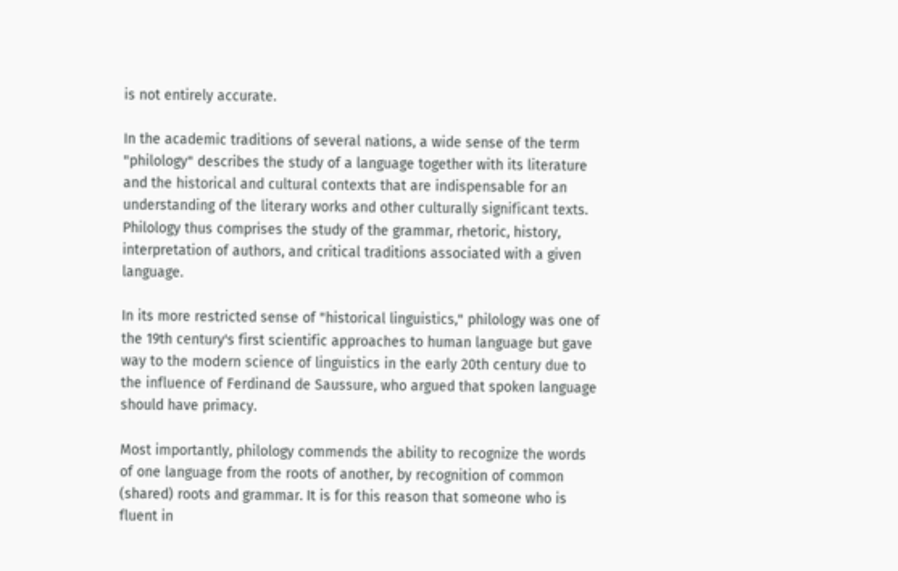is not entirely accurate.

In the academic traditions of several nations, a wide sense of the term "philology" describes the study of a language together with its literature and the historical and cultural contexts that are indispensable for an understanding of the literary works and other culturally significant texts. Philology thus comprises the study of the grammar, rhetoric, history, interpretation of authors, and critical traditions associated with a given language.

In its more restricted sense of "historical linguistics," philology was one of the 19th century's first scientific approaches to human language but gave way to the modern science of linguistics in the early 20th century due to the influence of Ferdinand de Saussure, who argued that spoken language should have primacy.

Most importantly, philology commends the ability to recognize the words of one language from the roots of another, by recognition of common (shared) roots and grammar. It is for this reason that someone who is fluent in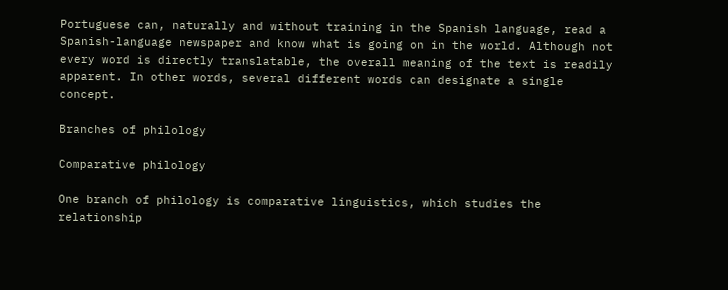Portuguese can, naturally and without training in the Spanish language, read a Spanish-language newspaper and know what is going on in the world. Although not every word is directly translatable, the overall meaning of the text is readily apparent. In other words, several different words can designate a single concept.

Branches of philology

Comparative philology

One branch of philology is comparative linguistics, which studies the relationship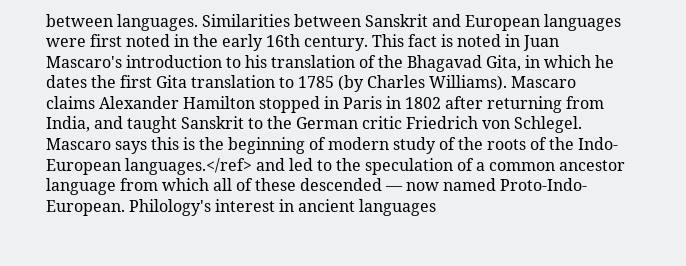between languages. Similarities between Sanskrit and European languages were first noted in the early 16th century. This fact is noted in Juan Mascaro's introduction to his translation of the Bhagavad Gita, in which he dates the first Gita translation to 1785 (by Charles Williams). Mascaro claims Alexander Hamilton stopped in Paris in 1802 after returning from India, and taught Sanskrit to the German critic Friedrich von Schlegel. Mascaro says this is the beginning of modern study of the roots of the Indo-European languages.</ref> and led to the speculation of a common ancestor language from which all of these descended — now named Proto-Indo-European. Philology's interest in ancient languages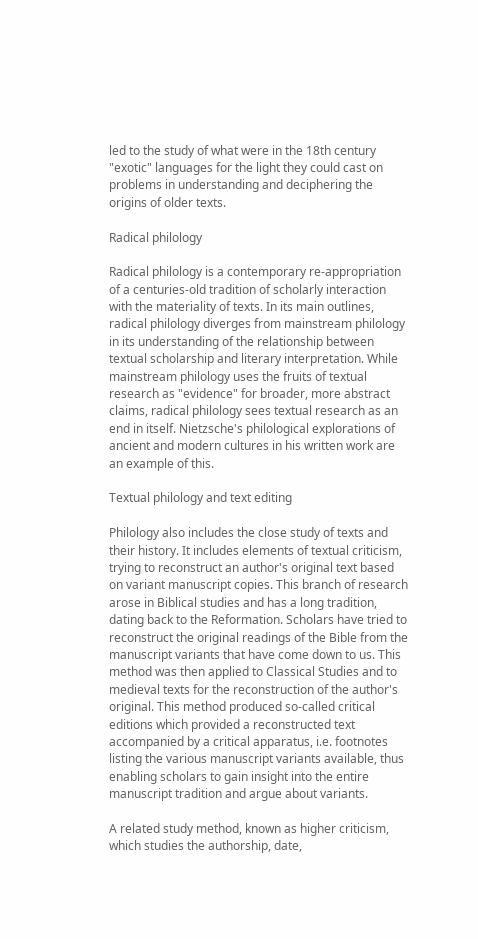led to the study of what were in the 18th century "exotic" languages for the light they could cast on problems in understanding and deciphering the origins of older texts.

Radical philology

Radical philology is a contemporary re-appropriation of a centuries-old tradition of scholarly interaction with the materiality of texts. In its main outlines, radical philology diverges from mainstream philology in its understanding of the relationship between textual scholarship and literary interpretation. While mainstream philology uses the fruits of textual research as "evidence" for broader, more abstract claims, radical philology sees textual research as an end in itself. Nietzsche's philological explorations of ancient and modern cultures in his written work are an example of this.

Textual philology and text editing

Philology also includes the close study of texts and their history. It includes elements of textual criticism, trying to reconstruct an author's original text based on variant manuscript copies. This branch of research arose in Biblical studies and has a long tradition, dating back to the Reformation. Scholars have tried to reconstruct the original readings of the Bible from the manuscript variants that have come down to us. This method was then applied to Classical Studies and to medieval texts for the reconstruction of the author's original. This method produced so-called critical editions which provided a reconstructed text accompanied by a critical apparatus, i.e. footnotes listing the various manuscript variants available, thus enabling scholars to gain insight into the entire manuscript tradition and argue about variants.

A related study method, known as higher criticism, which studies the authorship, date,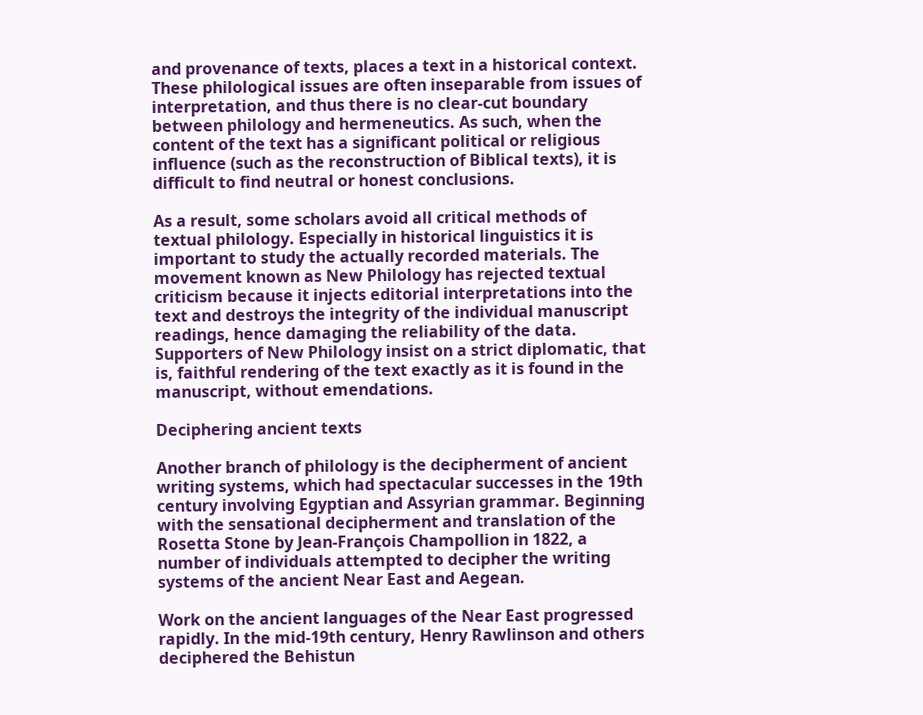and provenance of texts, places a text in a historical context. These philological issues are often inseparable from issues of interpretation, and thus there is no clear-cut boundary between philology and hermeneutics. As such, when the content of the text has a significant political or religious influence (such as the reconstruction of Biblical texts), it is difficult to find neutral or honest conclusions.

As a result, some scholars avoid all critical methods of textual philology. Especially in historical linguistics it is important to study the actually recorded materials. The movement known as New Philology has rejected textual criticism because it injects editorial interpretations into the text and destroys the integrity of the individual manuscript readings, hence damaging the reliability of the data. Supporters of New Philology insist on a strict diplomatic, that is, faithful rendering of the text exactly as it is found in the manuscript, without emendations.

Deciphering ancient texts

Another branch of philology is the decipherment of ancient writing systems, which had spectacular successes in the 19th century involving Egyptian and Assyrian grammar. Beginning with the sensational decipherment and translation of the Rosetta Stone by Jean-François Champollion in 1822, a number of individuals attempted to decipher the writing systems of the ancient Near East and Aegean.

Work on the ancient languages of the Near East progressed rapidly. In the mid-19th century, Henry Rawlinson and others deciphered the Behistun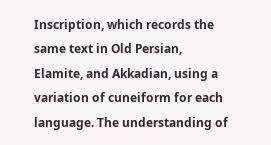Inscription, which records the same text in Old Persian, Elamite, and Akkadian, using a variation of cuneiform for each language. The understanding of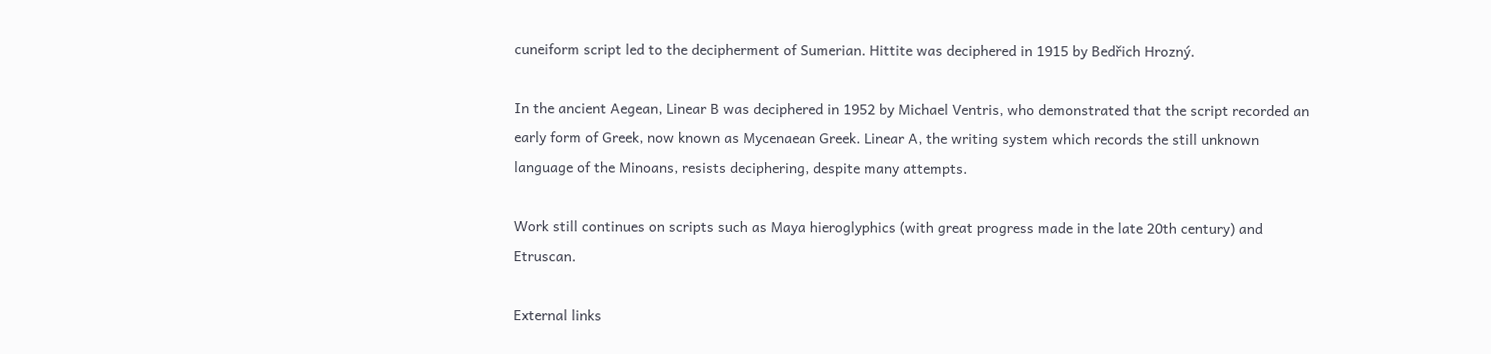cuneiform script led to the decipherment of Sumerian. Hittite was deciphered in 1915 by Bedřich Hrozný.

In the ancient Aegean, Linear B was deciphered in 1952 by Michael Ventris, who demonstrated that the script recorded an early form of Greek, now known as Mycenaean Greek. Linear A, the writing system which records the still unknown language of the Minoans, resists deciphering, despite many attempts.

Work still continues on scripts such as Maya hieroglyphics (with great progress made in the late 20th century) and Etruscan.

External links